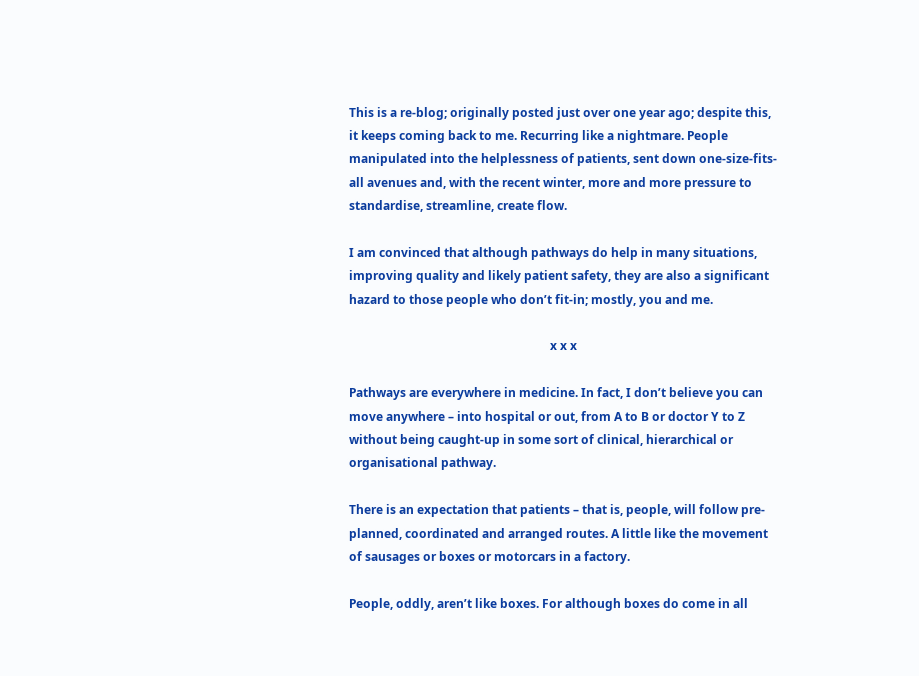This is a re-blog; originally posted just over one year ago; despite this, it keeps coming back to me. Recurring like a nightmare. People manipulated into the helplessness of patients, sent down one-size-fits-all avenues and, with the recent winter, more and more pressure to standardise, streamline, create flow.

I am convinced that although pathways do help in many situations, improving quality and likely patient safety, they are also a significant hazard to those people who don’t fit-in; mostly, you and me.

                                                                   x x x

Pathways are everywhere in medicine. In fact, I don’t believe you can move anywhere – into hospital or out, from A to B or doctor Y to Z without being caught-up in some sort of clinical, hierarchical or organisational pathway.

There is an expectation that patients – that is, people, will follow pre-planned, coordinated and arranged routes. A little like the movement of sausages or boxes or motorcars in a factory.

People, oddly, aren’t like boxes. For although boxes do come in all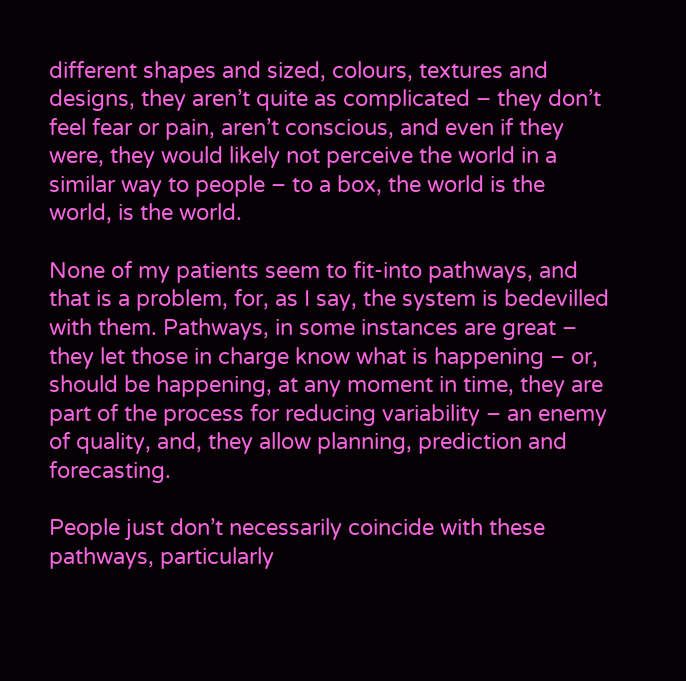different shapes and sized, colours, textures and designs, they aren’t quite as complicated – they don’t feel fear or pain, aren’t conscious, and even if they were, they would likely not perceive the world in a similar way to people – to a box, the world is the world, is the world.

None of my patients seem to fit-into pathways, and that is a problem, for, as I say, the system is bedevilled with them. Pathways, in some instances are great – they let those in charge know what is happening – or, should be happening, at any moment in time, they are part of the process for reducing variability – an enemy of quality, and, they allow planning, prediction and forecasting.

People just don’t necessarily coincide with these pathways, particularly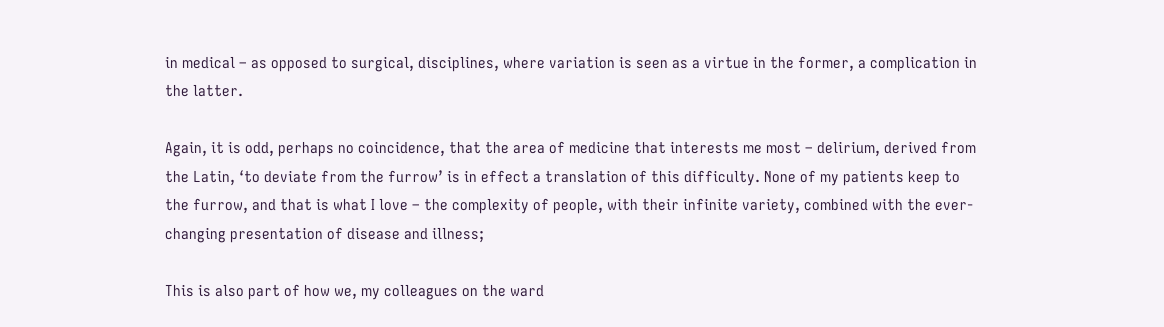in medical – as opposed to surgical, disciplines, where variation is seen as a virtue in the former, a complication in the latter.

Again, it is odd, perhaps no coincidence, that the area of medicine that interests me most – delirium, derived from the Latin, ‘to deviate from the furrow’ is in effect a translation of this difficulty. None of my patients keep to the furrow, and that is what I love – the complexity of people, with their infinite variety, combined with the ever-changing presentation of disease and illness;

This is also part of how we, my colleagues on the ward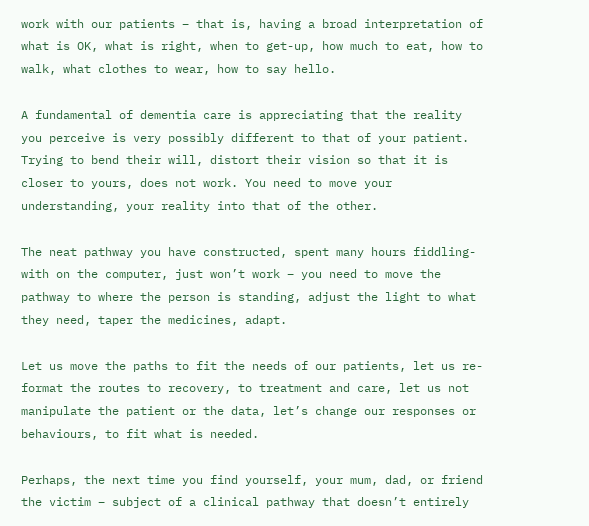work with our patients – that is, having a broad interpretation of what is OK, what is right, when to get-up, how much to eat, how to walk, what clothes to wear, how to say hello.

A fundamental of dementia care is appreciating that the reality you perceive is very possibly different to that of your patient. Trying to bend their will, distort their vision so that it is closer to yours, does not work. You need to move your understanding, your reality into that of the other.

The neat pathway you have constructed, spent many hours fiddling-with on the computer, just won’t work – you need to move the pathway to where the person is standing, adjust the light to what they need, taper the medicines, adapt.

Let us move the paths to fit the needs of our patients, let us re-format the routes to recovery, to treatment and care, let us not manipulate the patient or the data, let’s change our responses or behaviours, to fit what is needed.

Perhaps, the next time you find yourself, your mum, dad, or friend the victim – subject of a clinical pathway that doesn’t entirely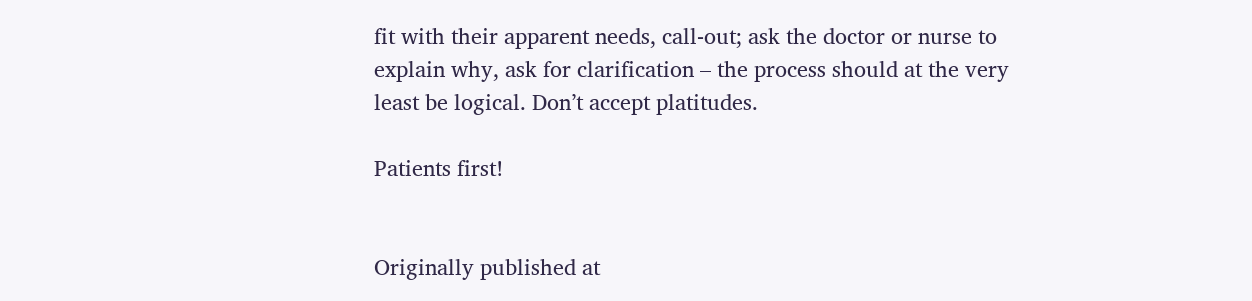fit with their apparent needs, call-out; ask the doctor or nurse to explain why, ask for clarification – the process should at the very least be logical. Don’t accept platitudes.

Patients first!


Originally published at